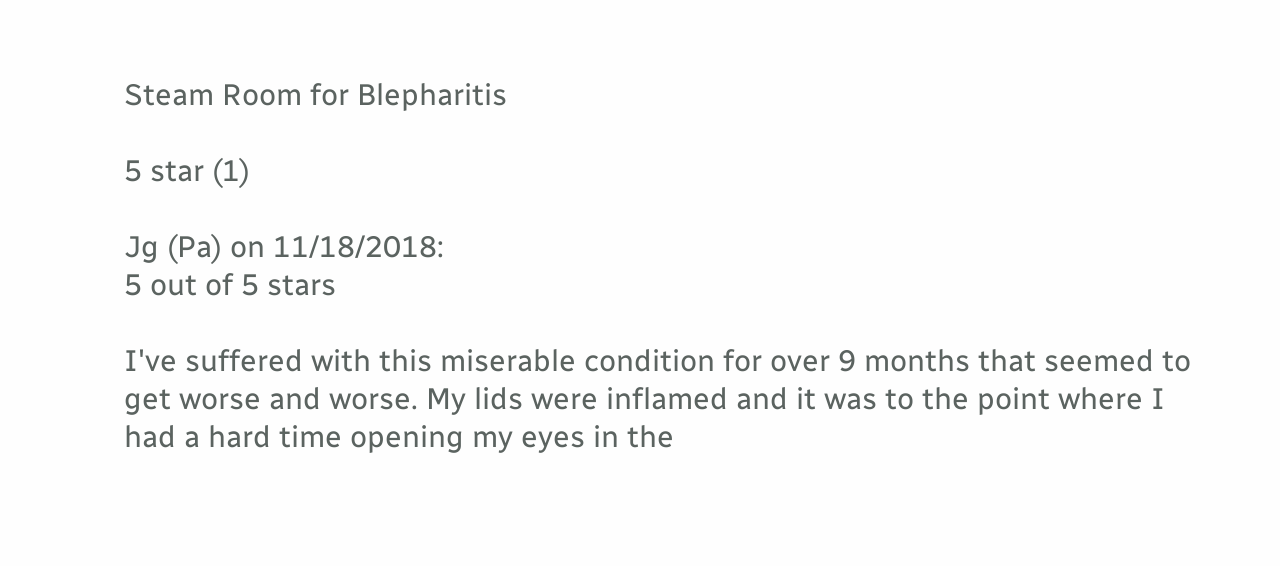Steam Room for Blepharitis

5 star (1)

Jg (Pa) on 11/18/2018:
5 out of 5 stars

I've suffered with this miserable condition for over 9 months that seemed to get worse and worse. My lids were inflamed and it was to the point where I had a hard time opening my eyes in the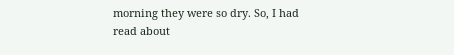morning they were so dry. So, I had read about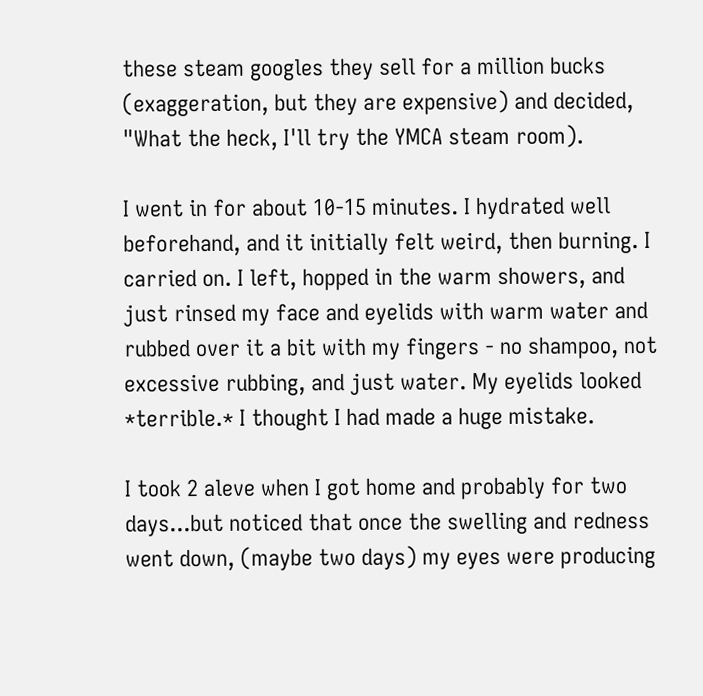these steam googles they sell for a million bucks (exaggeration, but they are expensive) and decided, "What the heck, I'll try the YMCA steam room).

I went in for about 10-15 minutes. I hydrated well beforehand, and it initially felt weird, then burning. I carried on. I left, hopped in the warm showers, and just rinsed my face and eyelids with warm water and rubbed over it a bit with my fingers - no shampoo, not excessive rubbing, and just water. My eyelids looked *terrible.* I thought I had made a huge mistake.

I took 2 aleve when I got home and probably for two days...but noticed that once the swelling and redness went down, (maybe two days) my eyes were producing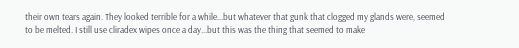their own tears again. They looked terrible for a while...but whatever that gunk that clogged my glands were, seemed to be melted. I still use cliradex wipes once a day...but this was the thing that seemed to make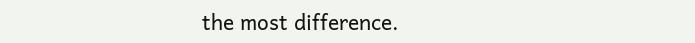the most difference.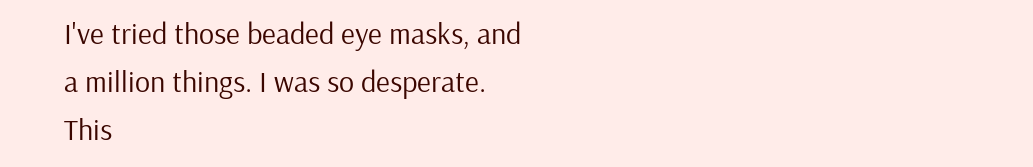I've tried those beaded eye masks, and a million things. I was so desperate. This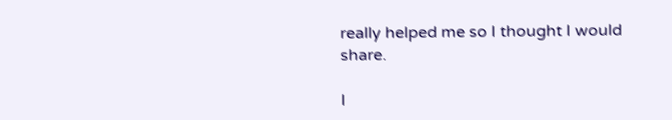really helped me so I thought I would share.

I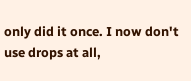only did it once. I now don't use drops at all,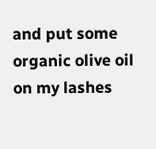and put some organic olive oil on my lashes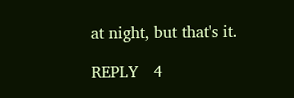at night, but that's it.

REPLY   4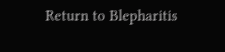Return to Blepharitis